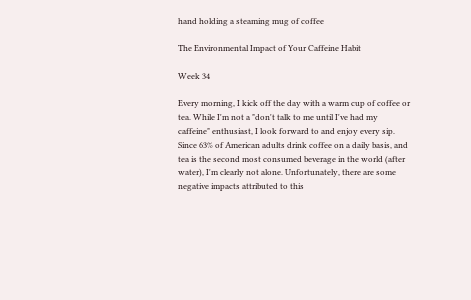hand holding a steaming mug of coffee

The Environmental Impact of Your Caffeine Habit

Week 34

Every morning, I kick off the day with a warm cup of coffee or tea. While I'm not a "don't talk to me until I've had my caffeine" enthusiast, I look forward to and enjoy every sip. Since 63% of American adults drink coffee on a daily basis, and tea is the second most consumed beverage in the world (after water), I'm clearly not alone. Unfortunately, there are some negative impacts attributed to this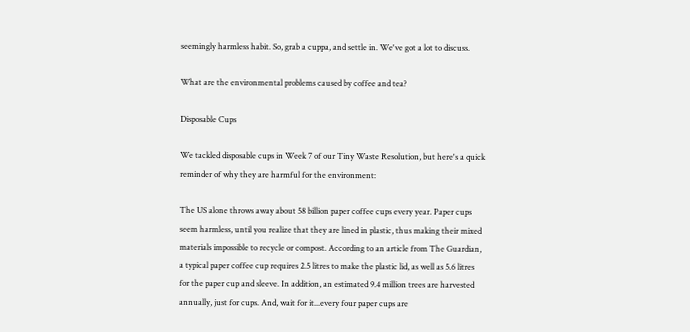seemingly harmless habit. So, grab a cuppa, and settle in. We've got a lot to discuss.

What are the environmental problems caused by coffee and tea?

Disposable Cups

We tackled disposable cups in Week 7 of our Tiny Waste Resolution, but here's a quick reminder of why they are harmful for the environment:

The US alone throws away about 58 billion paper coffee cups every year. Paper cups seem harmless, until you realize that they are lined in plastic, thus making their mixed materials impossible to recycle or compost. According to an article from The Guardian, a typical paper coffee cup requires 2.5 litres to make the plastic lid, as well as 5.6 litres for the paper cup and sleeve. In addition, an estimated 9.4 million trees are harvested annually, just for cups. And, wait for it...every four paper cups are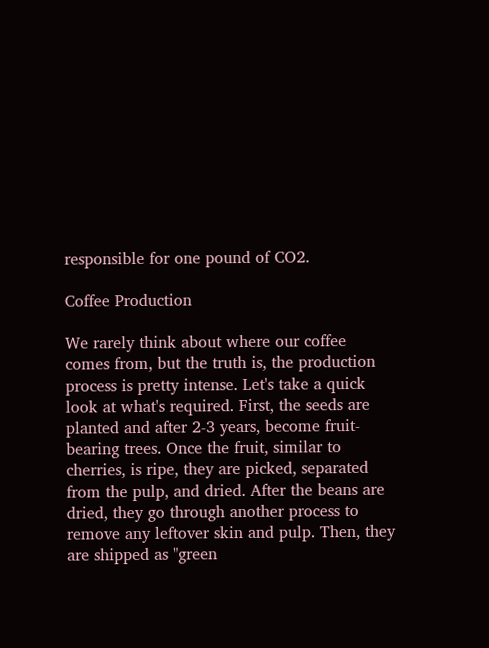responsible for one pound of CO2.

Coffee Production

We rarely think about where our coffee comes from, but the truth is, the production process is pretty intense. Let's take a quick look at what's required. First, the seeds are planted and after 2-3 years, become fruit-bearing trees. Once the fruit, similar to cherries, is ripe, they are picked, separated from the pulp, and dried. After the beans are dried, they go through another process to remove any leftover skin and pulp. Then, they are shipped as "green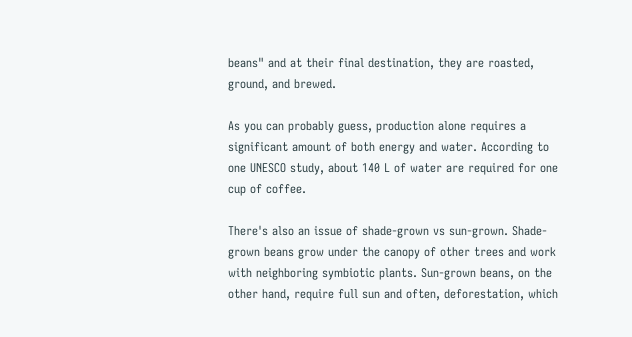beans" and at their final destination, they are roasted, ground, and brewed.

As you can probably guess, production alone requires a significant amount of both energy and water. According to one UNESCO study, about 140 L of water are required for one cup of coffee.

There's also an issue of shade-grown vs sun-grown. Shade-grown beans grow under the canopy of other trees and work with neighboring symbiotic plants. Sun-grown beans, on the other hand, require full sun and often, deforestation, which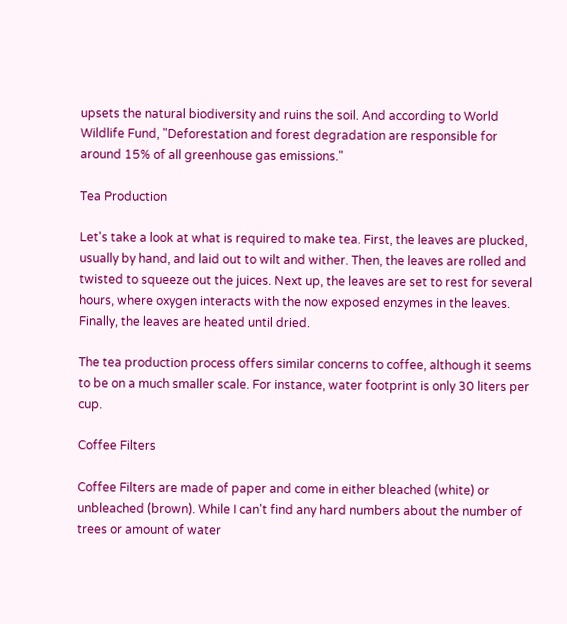upsets the natural biodiversity and ruins the soil. And according to World Wildlife Fund, "Deforestation and forest degradation are responsible for around 15% of all greenhouse gas emissions."

Tea Production

Let's take a look at what is required to make tea. First, the leaves are plucked, usually by hand, and laid out to wilt and wither. Then, the leaves are rolled and twisted to squeeze out the juices. Next up, the leaves are set to rest for several hours, where oxygen interacts with the now exposed enzymes in the leaves. Finally, the leaves are heated until dried.

The tea production process offers similar concerns to coffee, although it seems to be on a much smaller scale. For instance, water footprint is only 30 liters per cup.

Coffee Filters

Coffee Filters are made of paper and come in either bleached (white) or unbleached (brown). While I can't find any hard numbers about the number of trees or amount of water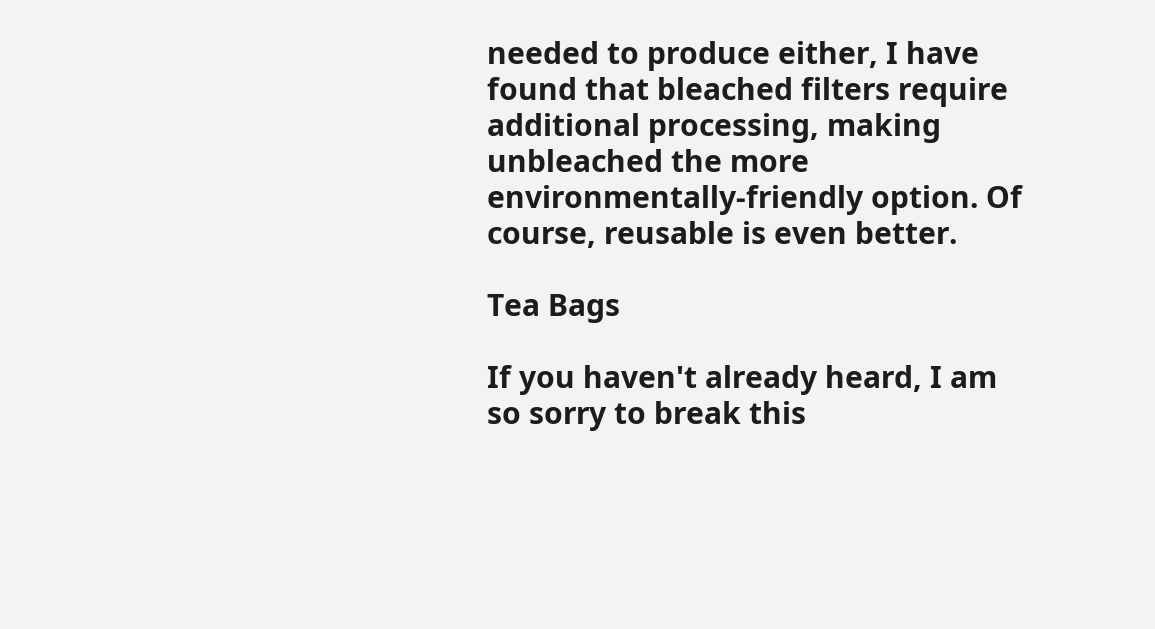needed to produce either, I have found that bleached filters require additional processing, making unbleached the more environmentally-friendly option. Of course, reusable is even better.

Tea Bags

If you haven't already heard, I am so sorry to break this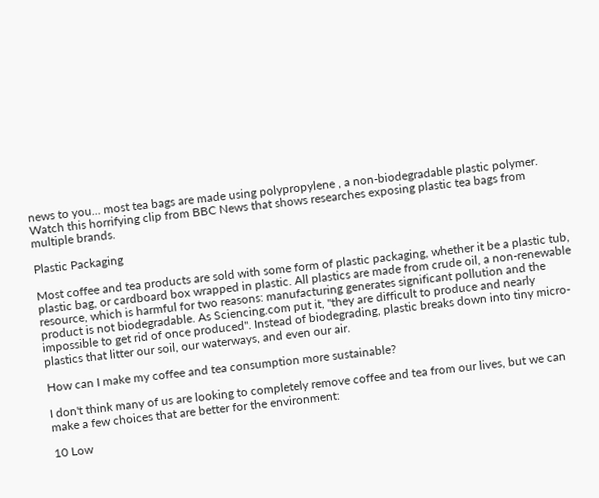news to you... most tea bags are made using polypropylene , a non-biodegradable plastic polymer. Watch this horrifying clip from BBC News that shows researches exposing plastic tea bags from multiple brands.

Plastic Packaging

Most coffee and tea products are sold with some form of plastic packaging, whether it be a plastic tub, plastic bag, or cardboard box wrapped in plastic. All plastics are made from crude oil, a non-renewable resource, which is harmful for two reasons: manufacturing generates significant pollution and the product is not biodegradable. As Sciencing.com put it, "they are difficult to produce and nearly impossible to get rid of once produced". Instead of biodegrading, plastic breaks down into tiny micro-plastics that litter our soil, our waterways, and even our air.

How can I make my coffee and tea consumption more sustainable?

I don't think many of us are looking to completely remove coffee and tea from our lives, but we can make a few choices that are better for the environment:

10 Low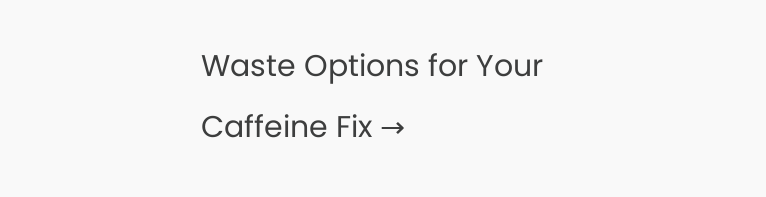Waste Options for Your Caffeine Fix →